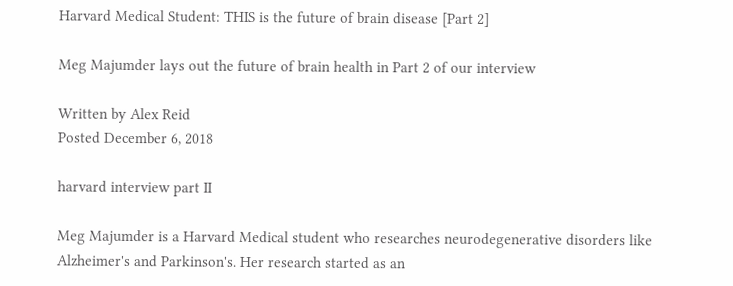Harvard Medical Student: THIS is the future of brain disease [Part 2]

Meg Majumder lays out the future of brain health in Part 2 of our interview

Written by Alex Reid
Posted December 6, 2018

harvard interview part II

Meg Majumder is a Harvard Medical student who researches neurodegenerative disorders like Alzheimer's and Parkinson's. Her research started as an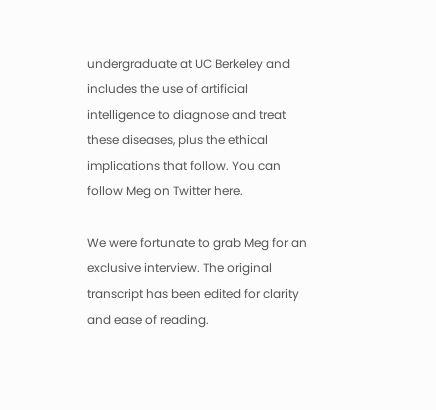undergraduate at UC Berkeley and includes the use of artificial intelligence to diagnose and treat these diseases, plus the ethical implications that follow. You can follow Meg on Twitter here.

We were fortunate to grab Meg for an exclusive interview. The original transcript has been edited for clarity and ease of reading.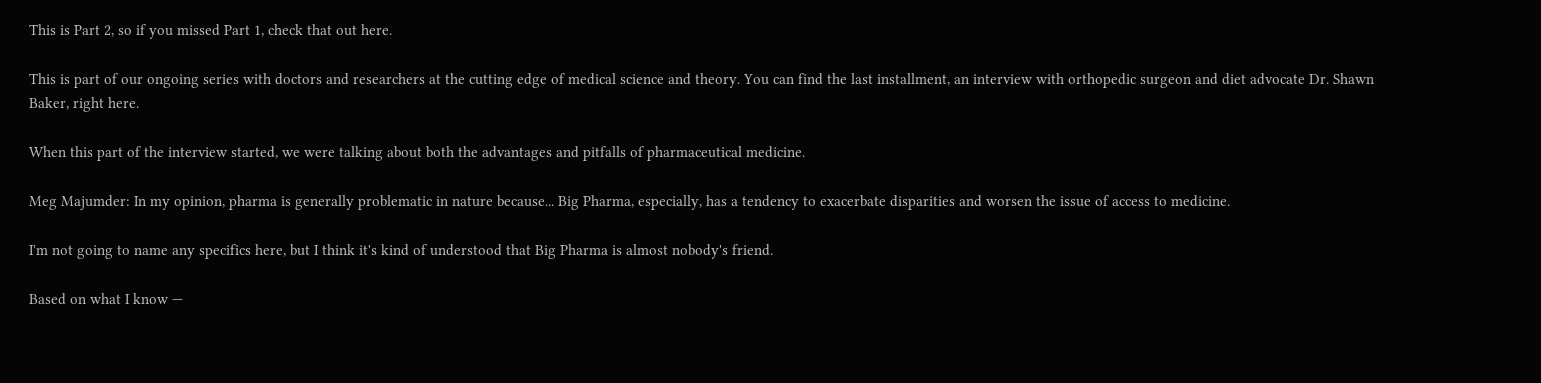This is Part 2, so if you missed Part 1, check that out here.

This is part of our ongoing series with doctors and researchers at the cutting edge of medical science and theory. You can find the last installment, an interview with orthopedic surgeon and diet advocate Dr. Shawn Baker, right here.

When this part of the interview started, we were talking about both the advantages and pitfalls of pharmaceutical medicine.

Meg Majumder: In my opinion, pharma is generally problematic in nature because... Big Pharma, especially, has a tendency to exacerbate disparities and worsen the issue of access to medicine.

I'm not going to name any specifics here, but I think it's kind of understood that Big Pharma is almost nobody's friend.

Based on what I know —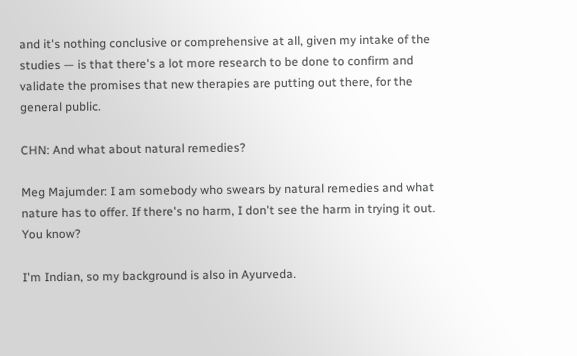and it's nothing conclusive or comprehensive at all, given my intake of the studies — is that there's a lot more research to be done to confirm and validate the promises that new therapies are putting out there, for the general public.

CHN: And what about natural remedies?

Meg Majumder: I am somebody who swears by natural remedies and what nature has to offer. If there's no harm, I don't see the harm in trying it out. You know?

I'm Indian, so my background is also in Ayurveda.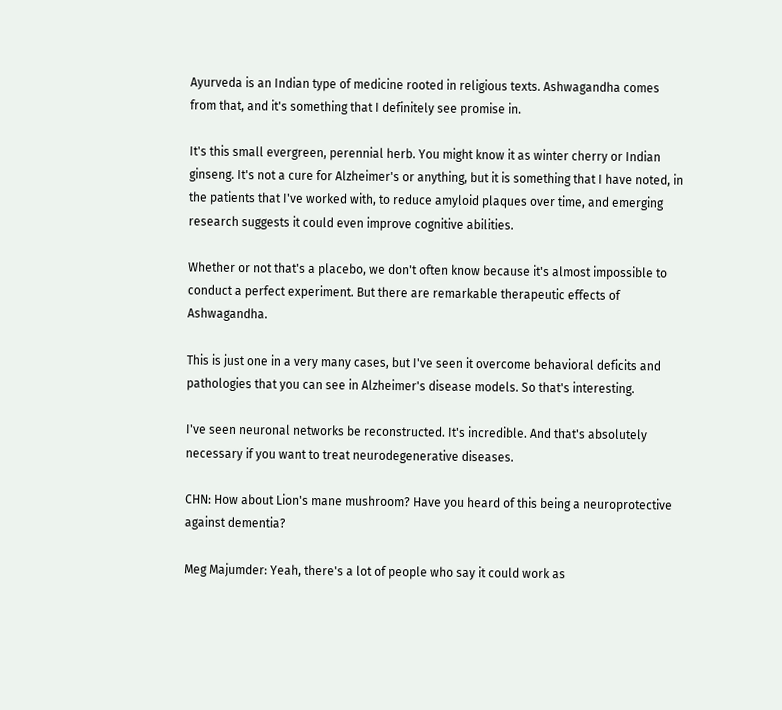Ayurveda is an Indian type of medicine rooted in religious texts. Ashwagandha comes from that, and it's something that I definitely see promise in.

It's this small evergreen, perennial herb. You might know it as winter cherry or Indian ginseng. It's not a cure for Alzheimer's or anything, but it is something that I have noted, in the patients that I've worked with, to reduce amyloid plaques over time, and emerging research suggests it could even improve cognitive abilities.

Whether or not that's a placebo, we don't often know because it's almost impossible to conduct a perfect experiment. But there are remarkable therapeutic effects of Ashwagandha.

This is just one in a very many cases, but I've seen it overcome behavioral deficits and pathologies that you can see in Alzheimer's disease models. So that's interesting.

I've seen neuronal networks be reconstructed. It's incredible. And that's absolutely necessary if you want to treat neurodegenerative diseases.

CHN: How about Lion's mane mushroom? Have you heard of this being a neuroprotective against dementia?

Meg Majumder: Yeah, there's a lot of people who say it could work as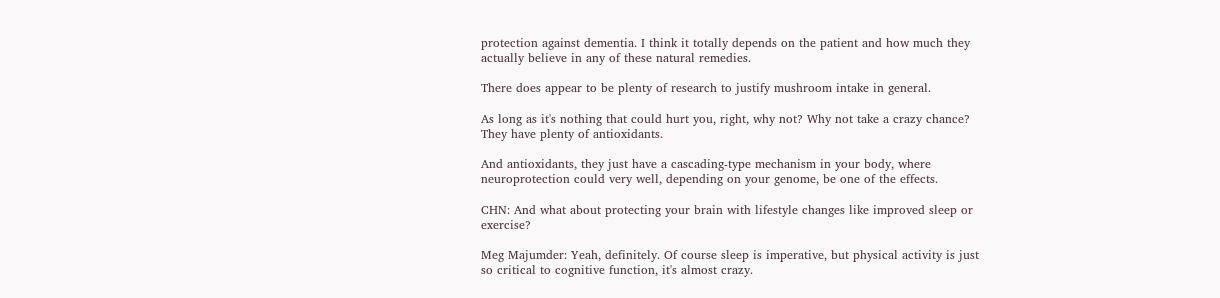protection against dementia. I think it totally depends on the patient and how much they actually believe in any of these natural remedies.

There does appear to be plenty of research to justify mushroom intake in general.

As long as it's nothing that could hurt you, right, why not? Why not take a crazy chance? They have plenty of antioxidants.

And antioxidants, they just have a cascading-type mechanism in your body, where neuroprotection could very well, depending on your genome, be one of the effects.

CHN: And what about protecting your brain with lifestyle changes like improved sleep or exercise?

Meg Majumder: Yeah, definitely. Of course sleep is imperative, but physical activity is just so critical to cognitive function, it's almost crazy.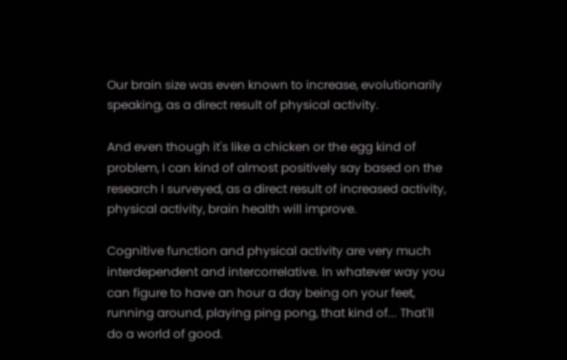Our brain size was even known to increase, evolutionarily speaking, as a direct result of physical activity.

And even though it's like a chicken or the egg kind of problem, I can kind of almost positively say based on the research I surveyed, as a direct result of increased activity, physical activity, brain health will improve.

Cognitive function and physical activity are very much interdependent and intercorrelative. In whatever way you can figure to have an hour a day being on your feet, running around, playing ping pong, that kind of... That'll do a world of good.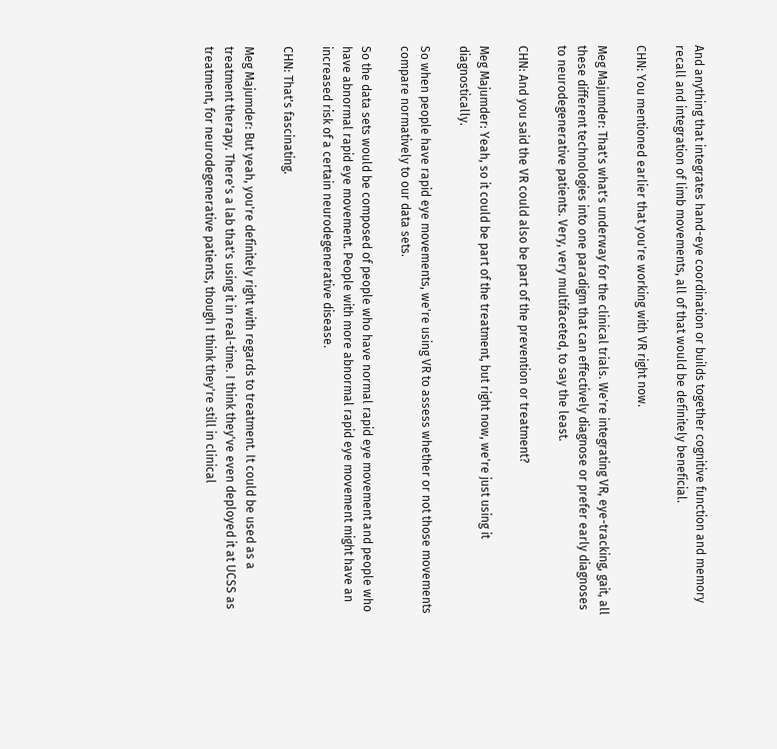And anything that integrates hand-eye coordination or builds together cognitive function and memory recall and integration of limb movements, all of that would be definitely beneficial.

CHN: You mentioned earlier that you're working with VR right now.

Meg Majumder: That's what's underway for the clinical trials. We're integrating VR, eye-tracking, gait, all these different technologies into one paradigm that can effectively diagnose or prefer early diagnoses to neurodegenerative patients. Very, very multifaceted, to say the least.

CHN: And you said the VR could also be part of the prevention or treatment?

Meg Majumder: Yeah, so it could be part of the treatment, but right now, we're just using it diagnostically.

So when people have rapid eye movements, we're using VR to assess whether or not those movements compare normatively to our data sets.

So the data sets would be composed of people who have normal rapid eye movement and people who have abnormal rapid eye movement. People with more abnormal rapid eye movement might have an increased risk of a certain neurodegenerative disease.

CHN: That's fascinating.

Meg Majumder: But yeah, you're definitely right with regards to treatment. It could be used as a treatment therapy. There's a lab that's using it in real-time. I think they've even deployed it at UCSS as treatment, for neurodegenerative patients, though I think they're still in clinical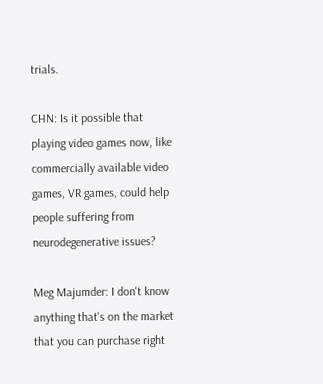trials.

CHN: Is it possible that playing video games now, like commercially available video games, VR games, could help people suffering from neurodegenerative issues?

Meg Majumder: I don't know anything that's on the market that you can purchase right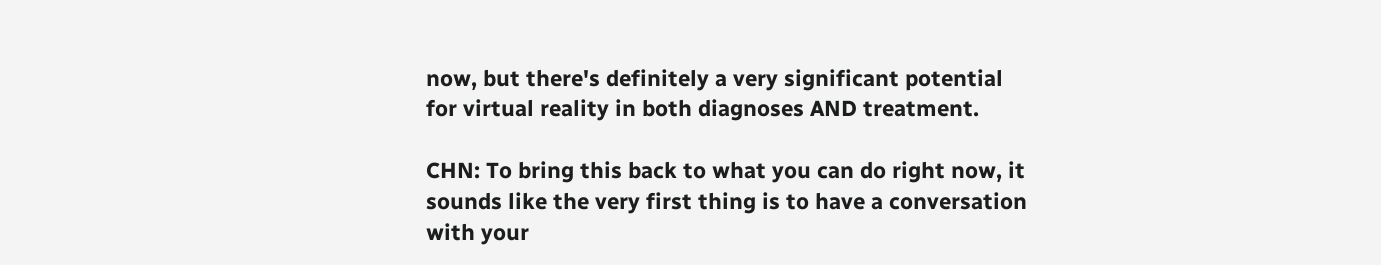now, but there's definitely a very significant potential for virtual reality in both diagnoses AND treatment.

CHN: To bring this back to what you can do right now, it sounds like the very first thing is to have a conversation with your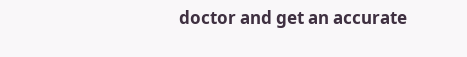doctor and get an accurate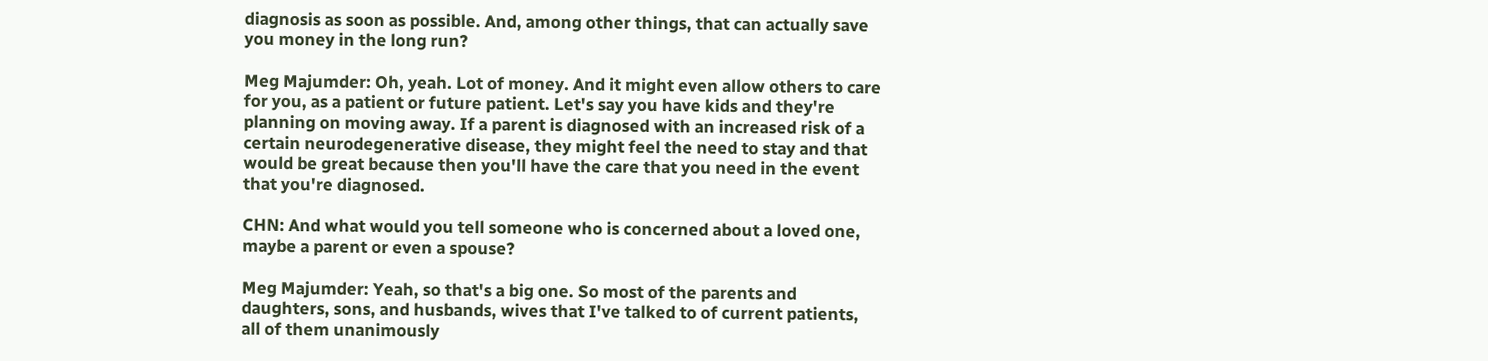diagnosis as soon as possible. And, among other things, that can actually save you money in the long run?

Meg Majumder: Oh, yeah. Lot of money. And it might even allow others to care for you, as a patient or future patient. Let's say you have kids and they're planning on moving away. If a parent is diagnosed with an increased risk of a certain neurodegenerative disease, they might feel the need to stay and that would be great because then you'll have the care that you need in the event that you're diagnosed.

CHN: And what would you tell someone who is concerned about a loved one, maybe a parent or even a spouse?

Meg Majumder: Yeah, so that's a big one. So most of the parents and daughters, sons, and husbands, wives that I've talked to of current patients, all of them unanimously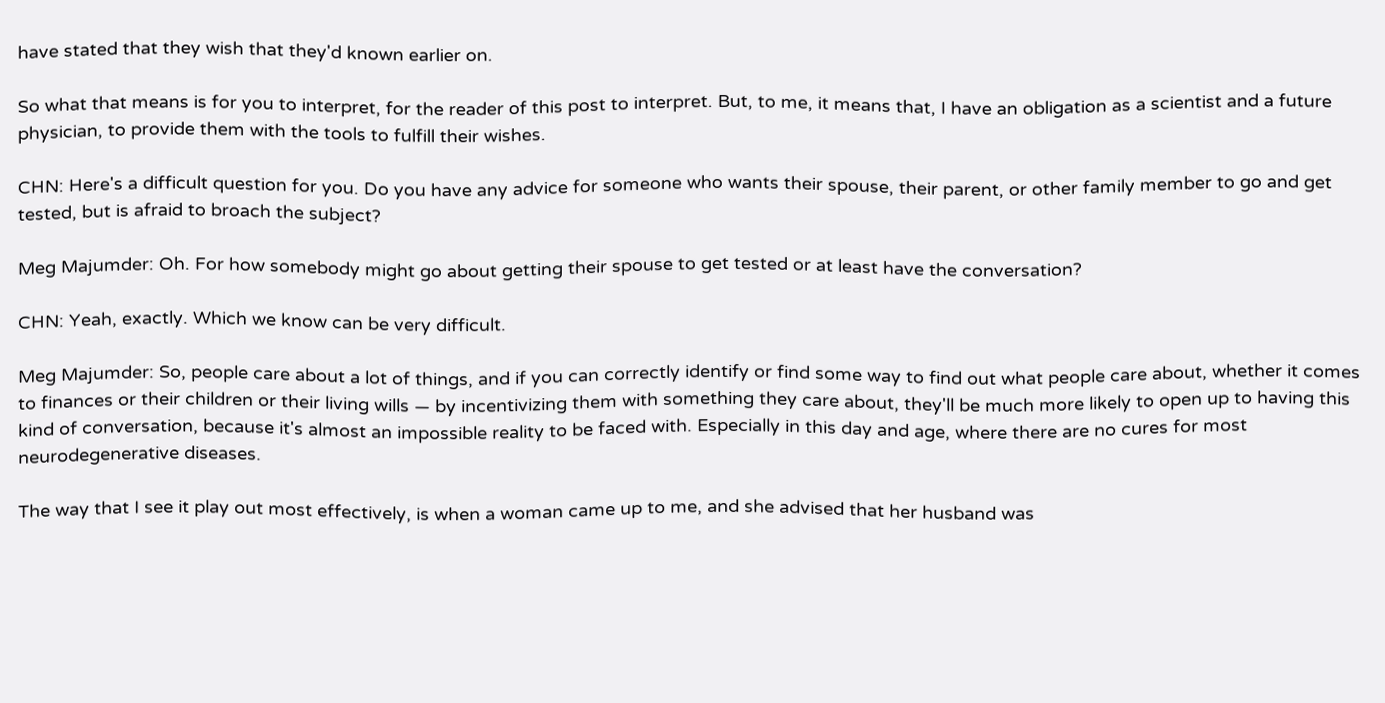have stated that they wish that they'd known earlier on.

So what that means is for you to interpret, for the reader of this post to interpret. But, to me, it means that, I have an obligation as a scientist and a future physician, to provide them with the tools to fulfill their wishes.

CHN: Here's a difficult question for you. Do you have any advice for someone who wants their spouse, their parent, or other family member to go and get tested, but is afraid to broach the subject?

Meg Majumder: Oh. For how somebody might go about getting their spouse to get tested or at least have the conversation?

CHN: Yeah, exactly. Which we know can be very difficult.

Meg Majumder: So, people care about a lot of things, and if you can correctly identify or find some way to find out what people care about, whether it comes to finances or their children or their living wills — by incentivizing them with something they care about, they'll be much more likely to open up to having this kind of conversation, because it's almost an impossible reality to be faced with. Especially in this day and age, where there are no cures for most neurodegenerative diseases.

The way that I see it play out most effectively, is when a woman came up to me, and she advised that her husband was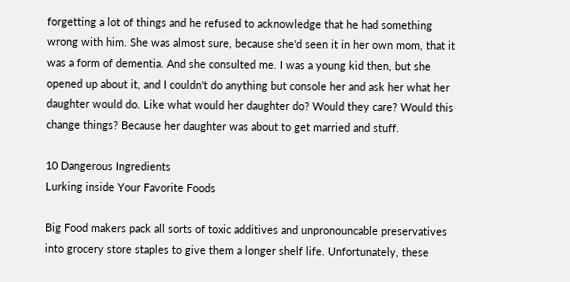forgetting a lot of things and he refused to acknowledge that he had something wrong with him. She was almost sure, because she'd seen it in her own mom, that it was a form of dementia. And she consulted me. I was a young kid then, but she opened up about it, and I couldn't do anything but console her and ask her what her daughter would do. Like what would her daughter do? Would they care? Would this change things? Because her daughter was about to get married and stuff.

10 Dangerous Ingredients
Lurking inside Your Favorite Foods

Big Food makers pack all sorts of toxic additives and unpronouncable preservatives into grocery store staples to give them a longer shelf life. Unfortunately, these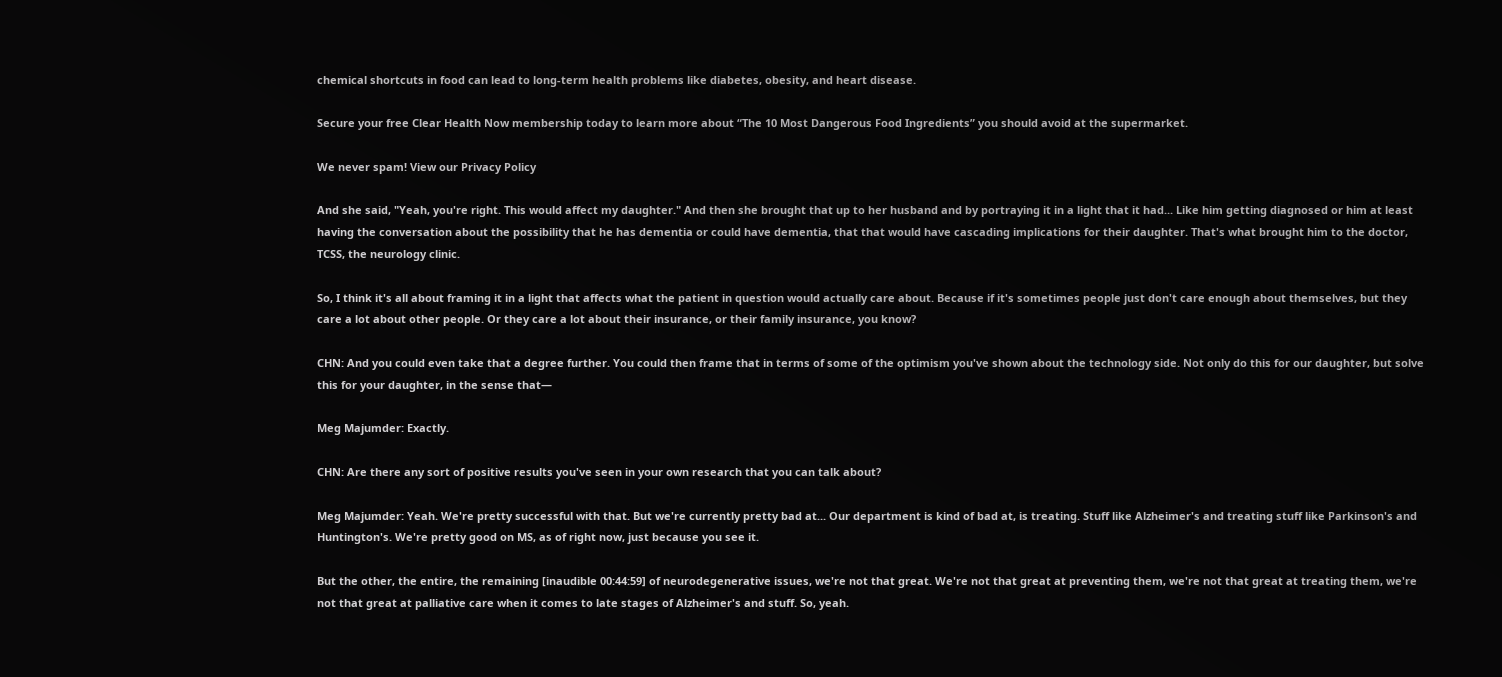chemical shortcuts in food can lead to long-term health problems like diabetes, obesity, and heart disease.

Secure your free Clear Health Now membership today to learn more about “The 10 Most Dangerous Food Ingredients” you should avoid at the supermarket.

We never spam! View our Privacy Policy

And she said, "Yeah, you're right. This would affect my daughter." And then she brought that up to her husband and by portraying it in a light that it had... Like him getting diagnosed or him at least having the conversation about the possibility that he has dementia or could have dementia, that that would have cascading implications for their daughter. That's what brought him to the doctor, TCSS, the neurology clinic.

So, I think it's all about framing it in a light that affects what the patient in question would actually care about. Because if it's sometimes people just don't care enough about themselves, but they care a lot about other people. Or they care a lot about their insurance, or their family insurance, you know?

CHN: And you could even take that a degree further. You could then frame that in terms of some of the optimism you've shown about the technology side. Not only do this for our daughter, but solve this for your daughter, in the sense that—

Meg Majumder: Exactly.

CHN: Are there any sort of positive results you've seen in your own research that you can talk about?

Meg Majumder: Yeah. We're pretty successful with that. But we're currently pretty bad at... Our department is kind of bad at, is treating. Stuff like Alzheimer's and treating stuff like Parkinson's and Huntington's. We're pretty good on MS, as of right now, just because you see it.

But the other, the entire, the remaining [inaudible 00:44:59] of neurodegenerative issues, we're not that great. We're not that great at preventing them, we're not that great at treating them, we're not that great at palliative care when it comes to late stages of Alzheimer's and stuff. So, yeah.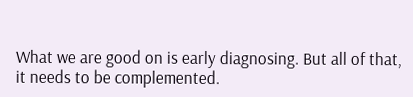What we are good on is early diagnosing. But all of that, it needs to be complemented.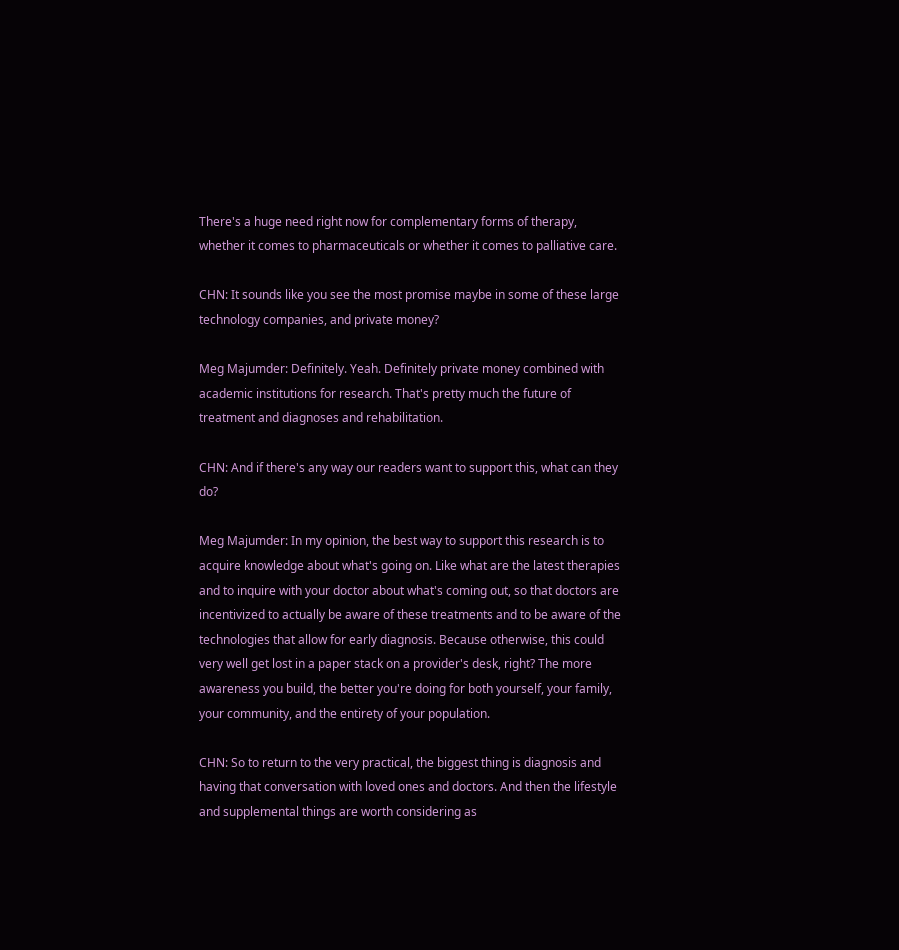There's a huge need right now for complementary forms of therapy, whether it comes to pharmaceuticals or whether it comes to palliative care.

CHN: It sounds like you see the most promise maybe in some of these large technology companies, and private money?

Meg Majumder: Definitely. Yeah. Definitely private money combined with academic institutions for research. That's pretty much the future of treatment and diagnoses and rehabilitation.

CHN: And if there's any way our readers want to support this, what can they do?

Meg Majumder: In my opinion, the best way to support this research is to acquire knowledge about what's going on. Like what are the latest therapies and to inquire with your doctor about what's coming out, so that doctors are incentivized to actually be aware of these treatments and to be aware of the technologies that allow for early diagnosis. Because otherwise, this could very well get lost in a paper stack on a provider's desk, right? The more awareness you build, the better you're doing for both yourself, your family, your community, and the entirety of your population.

CHN: So to return to the very practical, the biggest thing is diagnosis and having that conversation with loved ones and doctors. And then the lifestyle and supplemental things are worth considering as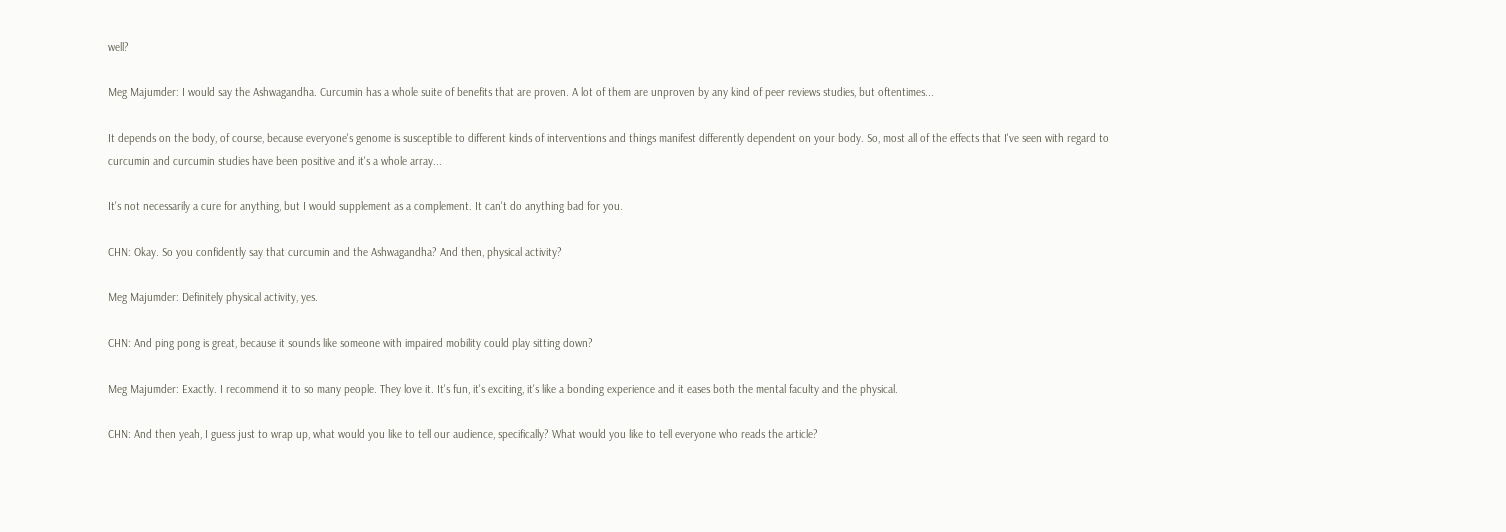well?

Meg Majumder: I would say the Ashwagandha. Curcumin has a whole suite of benefits that are proven. A lot of them are unproven by any kind of peer reviews studies, but oftentimes...

It depends on the body, of course, because everyone's genome is susceptible to different kinds of interventions and things manifest differently dependent on your body. So, most all of the effects that I've seen with regard to curcumin and curcumin studies have been positive and it's a whole array...

It's not necessarily a cure for anything, but I would supplement as a complement. It can't do anything bad for you.

CHN: Okay. So you confidently say that curcumin and the Ashwagandha? And then, physical activity?

Meg Majumder: Definitely physical activity, yes.

CHN: And ping pong is great, because it sounds like someone with impaired mobility could play sitting down?

Meg Majumder: Exactly. I recommend it to so many people. They love it. It's fun, it's exciting, it's like a bonding experience and it eases both the mental faculty and the physical.

CHN: And then yeah, I guess just to wrap up, what would you like to tell our audience, specifically? What would you like to tell everyone who reads the article?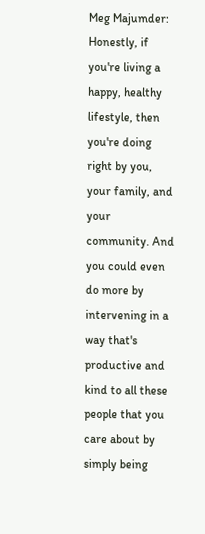Meg Majumder: Honestly, if you're living a happy, healthy lifestyle, then you're doing right by you, your family, and your community. And you could even do more by intervening in a way that's productive and kind to all these people that you care about by simply being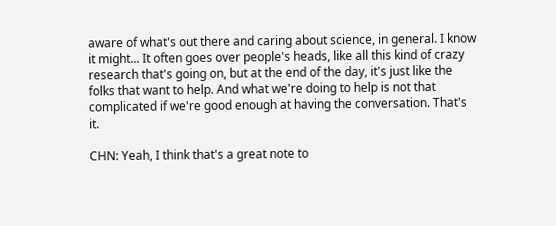aware of what's out there and caring about science, in general. I know it might... It often goes over people's heads, like all this kind of crazy research that's going on, but at the end of the day, it's just like the folks that want to help. And what we're doing to help is not that complicated if we're good enough at having the conversation. That's it.

CHN: Yeah, I think that's a great note to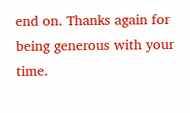end on. Thanks again for being generous with your time.